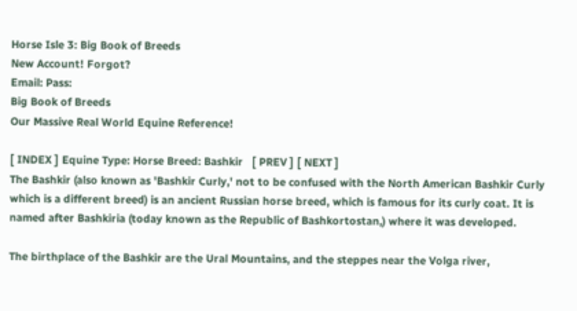Horse Isle 3: Big Book of Breeds
New Account! Forgot?
Email: Pass:
Big Book of Breeds
Our Massive Real World Equine Reference!

[ INDEX ] Equine Type: Horse Breed: Bashkir   [ PREV ] [ NEXT ]
The Bashkir (also known as 'Bashkir Curly,' not to be confused with the North American Bashkir Curly which is a different breed) is an ancient Russian horse breed, which is famous for its curly coat. It is named after Bashkiria (today known as the Republic of Bashkortostan,) where it was developed.

The birthplace of the Bashkir are the Ural Mountains, and the steppes near the Volga river,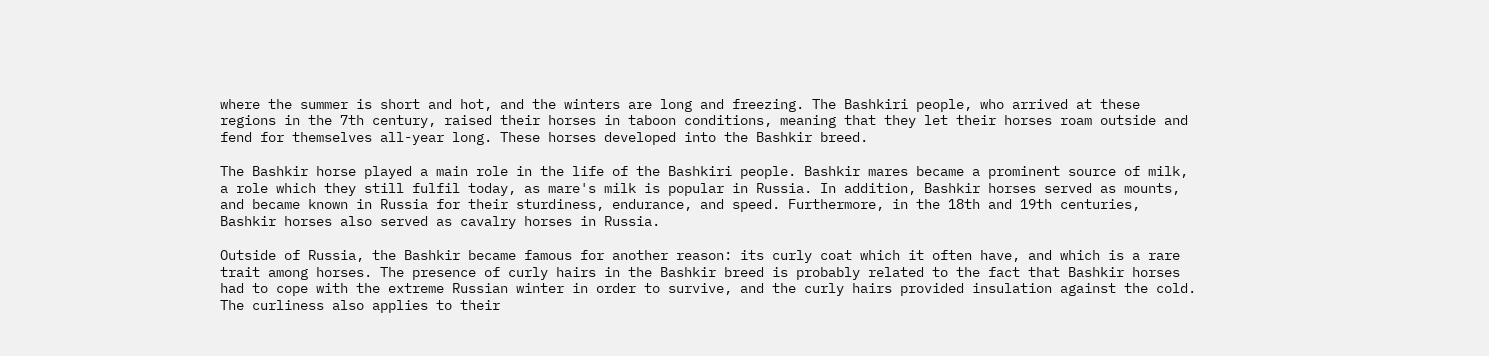where the summer is short and hot, and the winters are long and freezing. The Bashkiri people, who arrived at these regions in the 7th century, raised their horses in taboon conditions, meaning that they let their horses roam outside and fend for themselves all-year long. These horses developed into the Bashkir breed.

The Bashkir horse played a main role in the life of the Bashkiri people. Bashkir mares became a prominent source of milk, a role which they still fulfil today, as mare's milk is popular in Russia. In addition, Bashkir horses served as mounts, and became known in Russia for their sturdiness, endurance, and speed. Furthermore, in the 18th and 19th centuries, Bashkir horses also served as cavalry horses in Russia.

Outside of Russia, the Bashkir became famous for another reason: its curly coat which it often have, and which is a rare trait among horses. The presence of curly hairs in the Bashkir breed is probably related to the fact that Bashkir horses had to cope with the extreme Russian winter in order to survive, and the curly hairs provided insulation against the cold. The curliness also applies to their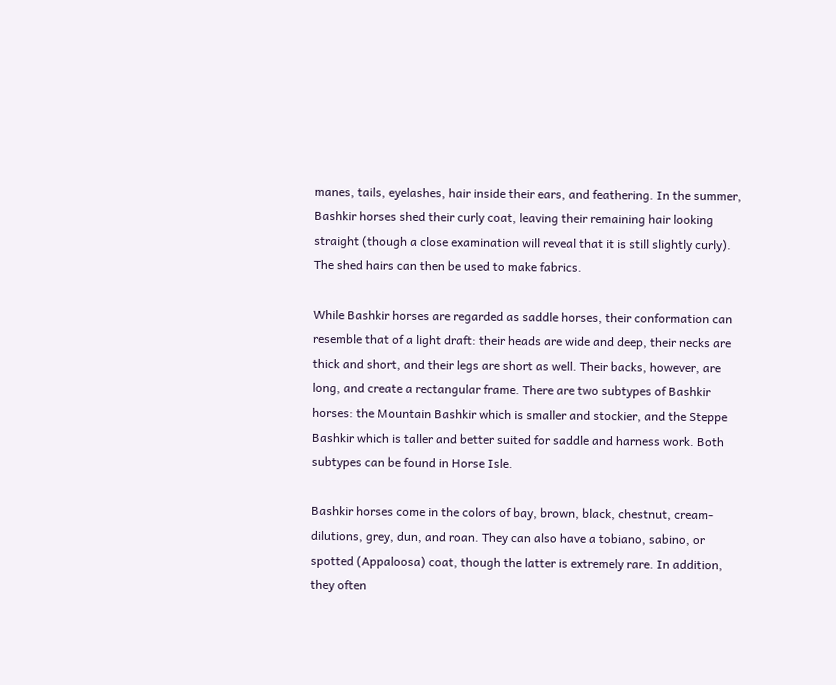manes, tails, eyelashes, hair inside their ears, and feathering. In the summer, Bashkir horses shed their curly coat, leaving their remaining hair looking straight (though a close examination will reveal that it is still slightly curly). The shed hairs can then be used to make fabrics.

While Bashkir horses are regarded as saddle horses, their conformation can resemble that of a light draft: their heads are wide and deep, their necks are thick and short, and their legs are short as well. Their backs, however, are long, and create a rectangular frame. There are two subtypes of Bashkir horses: the Mountain Bashkir which is smaller and stockier, and the Steppe Bashkir which is taller and better suited for saddle and harness work. Both subtypes can be found in Horse Isle.

Bashkir horses come in the colors of bay, brown, black, chestnut, cream-dilutions, grey, dun, and roan. They can also have a tobiano, sabino, or spotted (Appaloosa) coat, though the latter is extremely rare. In addition, they often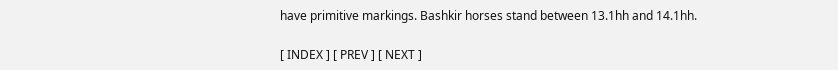have primitive markings. Bashkir horses stand between 13.1hh and 14.1hh.

[ INDEX ] [ PREV ] [ NEXT ]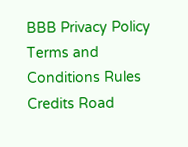BBB Privacy Policy Terms and Conditions Rules Credits Road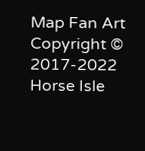Map Fan Art
Copyright © 2017-2022 Horse Isle